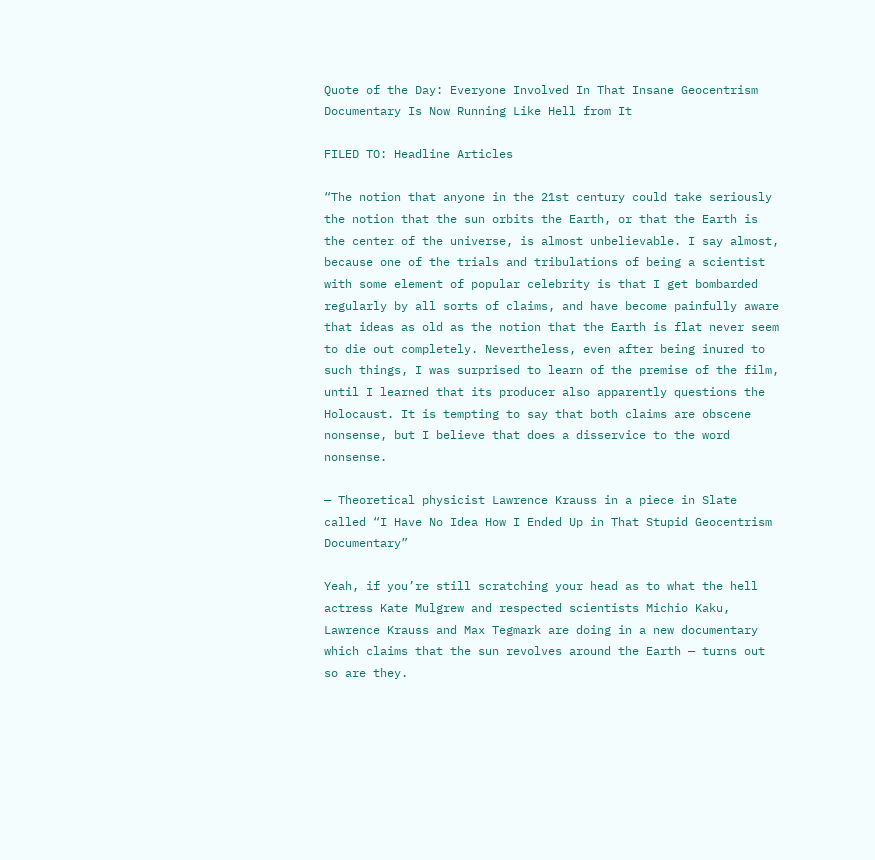Quote of the Day: Everyone Involved In That Insane Geocentrism Documentary Is Now Running Like Hell from It

FILED TO: Headline Articles

“The notion that anyone in the 21st century could take seriously the notion that the sun orbits the Earth, or that the Earth is the center of the universe, is almost unbelievable. I say almost, because one of the trials and tribulations of being a scientist with some element of popular celebrity is that I get bombarded regularly by all sorts of claims, and have become painfully aware that ideas as old as the notion that the Earth is flat never seem to die out completely. Nevertheless, even after being inured to such things, I was surprised to learn of the premise of the film, until I learned that its producer also apparently questions the Holocaust. It is tempting to say that both claims are obscene nonsense, but I believe that does a disservice to the word nonsense.

— Theoretical physicist Lawrence Krauss in a piece in Slate called “I Have No Idea How I Ended Up in That Stupid Geocentrism Documentary”

Yeah, if you’re still scratching your head as to what the hell actress Kate Mulgrew and respected scientists Michio Kaku, Lawrence Krauss and Max Tegmark are doing in a new documentary which claims that the sun revolves around the Earth — turns out so are they.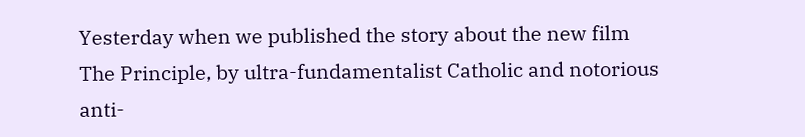Yesterday when we published the story about the new film The Principle, by ultra-fundamentalist Catholic and notorious anti-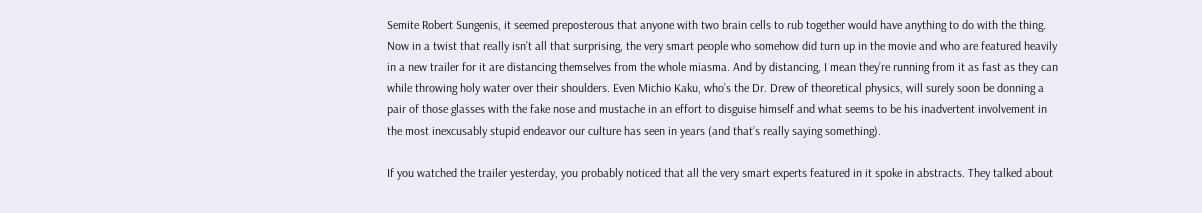Semite Robert Sungenis, it seemed preposterous that anyone with two brain cells to rub together would have anything to do with the thing. Now in a twist that really isn’t all that surprising, the very smart people who somehow did turn up in the movie and who are featured heavily in a new trailer for it are distancing themselves from the whole miasma. And by distancing, I mean they’re running from it as fast as they can while throwing holy water over their shoulders. Even Michio Kaku, who’s the Dr. Drew of theoretical physics, will surely soon be donning a pair of those glasses with the fake nose and mustache in an effort to disguise himself and what seems to be his inadvertent involvement in the most inexcusably stupid endeavor our culture has seen in years (and that’s really saying something).

If you watched the trailer yesterday, you probably noticed that all the very smart experts featured in it spoke in abstracts. They talked about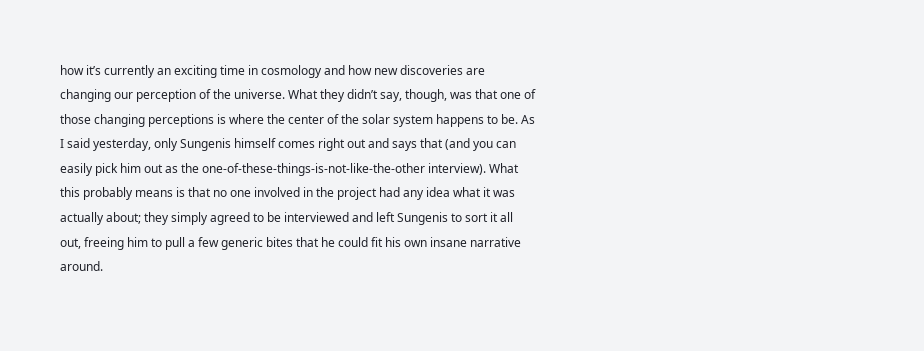how it’s currently an exciting time in cosmology and how new discoveries are changing our perception of the universe. What they didn’t say, though, was that one of those changing perceptions is where the center of the solar system happens to be. As I said yesterday, only Sungenis himself comes right out and says that (and you can easily pick him out as the one-of-these-things-is-not-like-the-other interview). What this probably means is that no one involved in the project had any idea what it was actually about; they simply agreed to be interviewed and left Sungenis to sort it all out, freeing him to pull a few generic bites that he could fit his own insane narrative around.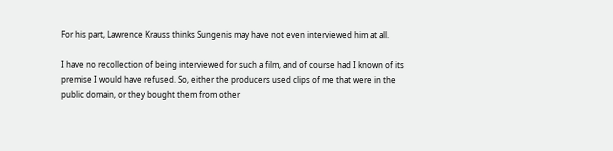For his part, Lawrence Krauss thinks Sungenis may have not even interviewed him at all.

I have no recollection of being interviewed for such a film, and of course had I known of its premise I would have refused. So, either the producers used clips of me that were in the public domain, or they bought them from other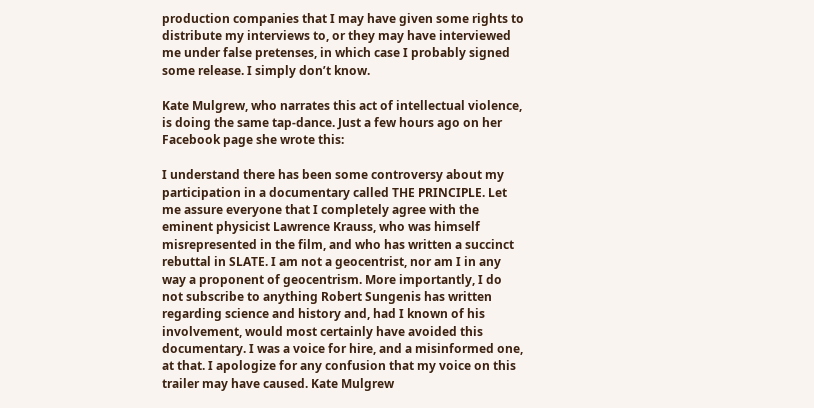production companies that I may have given some rights to distribute my interviews to, or they may have interviewed me under false pretenses, in which case I probably signed some release. I simply don’t know.

Kate Mulgrew, who narrates this act of intellectual violence, is doing the same tap-dance. Just a few hours ago on her Facebook page she wrote this:

I understand there has been some controversy about my participation in a documentary called THE PRINCIPLE. Let me assure everyone that I completely agree with the eminent physicist Lawrence Krauss, who was himself misrepresented in the film, and who has written a succinct rebuttal in SLATE. I am not a geocentrist, nor am I in any way a proponent of geocentrism. More importantly, I do not subscribe to anything Robert Sungenis has written regarding science and history and, had I known of his involvement, would most certainly have avoided this documentary. I was a voice for hire, and a misinformed one, at that. I apologize for any confusion that my voice on this trailer may have caused. Kate Mulgrew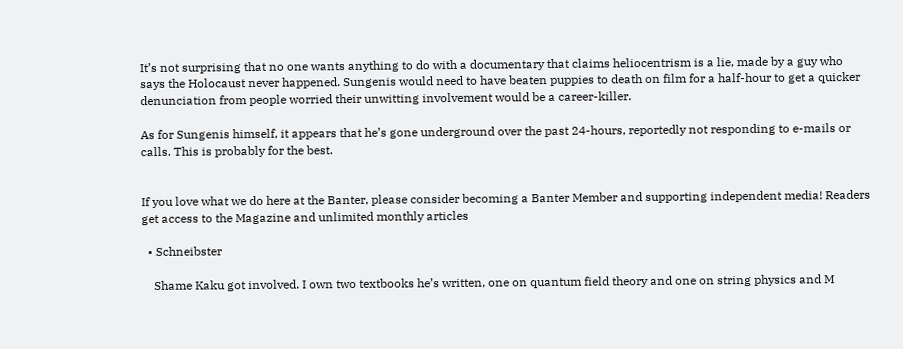It’s not surprising that no one wants anything to do with a documentary that claims heliocentrism is a lie, made by a guy who says the Holocaust never happened. Sungenis would need to have beaten puppies to death on film for a half-hour to get a quicker denunciation from people worried their unwitting involvement would be a career-killer.

As for Sungenis himself, it appears that he’s gone underground over the past 24-hours, reportedly not responding to e-mails or calls. This is probably for the best.


If you love what we do here at the Banter, please consider becoming a Banter Member and supporting independent media! Readers get access to the Magazine and unlimited monthly articles

  • Schneibster

    Shame Kaku got involved. I own two textbooks he’s written, one on quantum field theory and one on string physics and M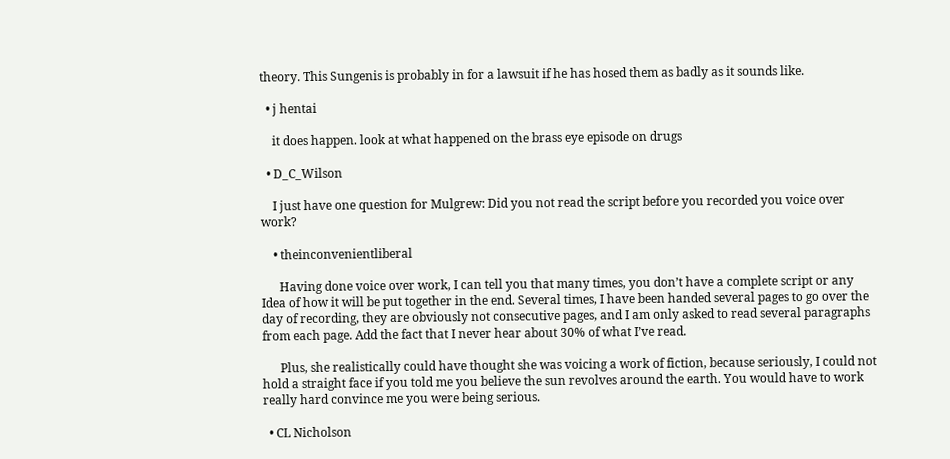theory. This Sungenis is probably in for a lawsuit if he has hosed them as badly as it sounds like.

  • j hentai

    it does happen. look at what happened on the brass eye episode on drugs

  • D_C_Wilson

    I just have one question for Mulgrew: Did you not read the script before you recorded you voice over work?

    • theinconvenientliberal

      Having done voice over work, I can tell you that many times, you don’t have a complete script or any Idea of how it will be put together in the end. Several times, I have been handed several pages to go over the day of recording, they are obviously not consecutive pages, and I am only asked to read several paragraphs from each page. Add the fact that I never hear about 30% of what I’ve read.

      Plus, she realistically could have thought she was voicing a work of fiction, because seriously, I could not hold a straight face if you told me you believe the sun revolves around the earth. You would have to work really hard convince me you were being serious.

  • CL Nicholson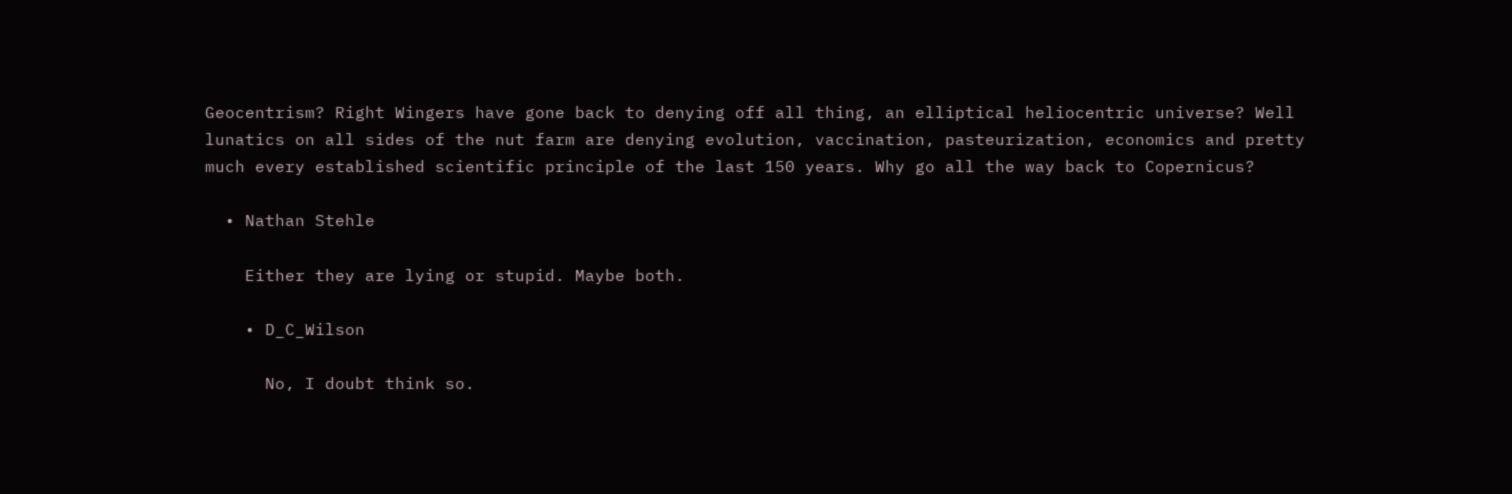Geocentrism? Right Wingers have gone back to denying off all thing, an elliptical heliocentric universe? Well lunatics on all sides of the nut farm are denying evolution, vaccination, pasteurization, economics and pretty much every established scientific principle of the last 150 years. Why go all the way back to Copernicus?

  • Nathan Stehle

    Either they are lying or stupid. Maybe both.

    • D_C_Wilson

      No, I doubt think so.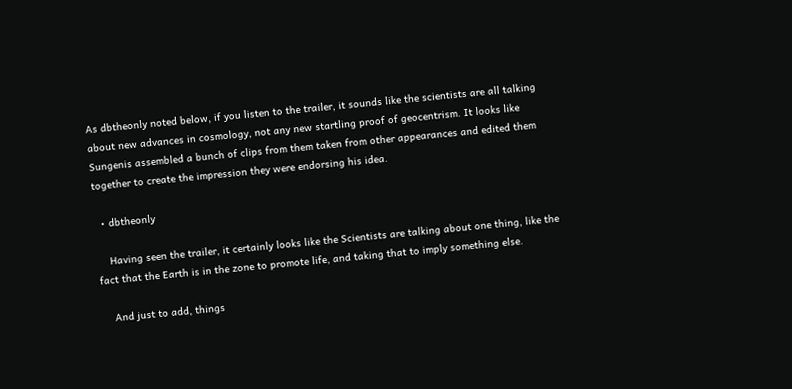As dbtheonly noted below, if you listen to the trailer, it sounds like the scientists are all talking about new advances in cosmology, not any new startling proof of geocentrism. It looks like Sungenis assembled a bunch of clips from them taken from other appearances and edited them together to create the impression they were endorsing his idea.

  • dbtheonly

    Having seen the trailer, it certainly looks like the Scientists are talking about one thing, like the fact that the Earth is in the zone to promote life, and taking that to imply something else.

    And just to add, things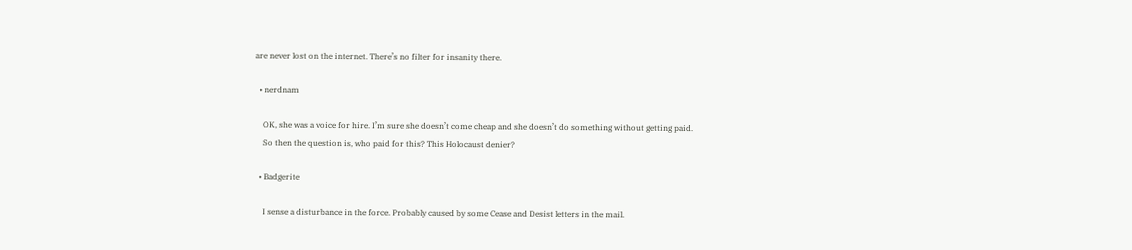are never lost on the internet. There’s no filter for insanity there.

  • nerdnam

    OK, she was a voice for hire. I’m sure she doesn’t come cheap and she doesn’t do something without getting paid.
    So then the question is, who paid for this? This Holocaust denier?

  • Badgerite

    I sense a disturbance in the force. Probably caused by some Cease and Desist letters in the mail.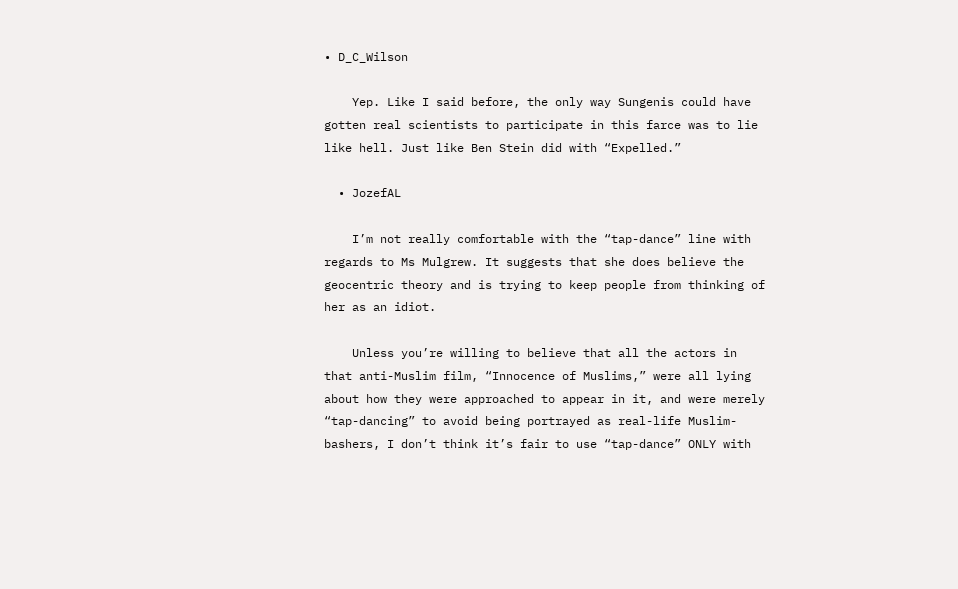• D_C_Wilson

    Yep. Like I said before, the only way Sungenis could have gotten real scientists to participate in this farce was to lie like hell. Just like Ben Stein did with “Expelled.”

  • JozefAL

    I’m not really comfortable with the “tap-dance” line with regards to Ms Mulgrew. It suggests that she does believe the geocentric theory and is trying to keep people from thinking of her as an idiot.

    Unless you’re willing to believe that all the actors in that anti-Muslim film, “Innocence of Muslims,” were all lying about how they were approached to appear in it, and were merely “tap-dancing” to avoid being portrayed as real-life Muslim-bashers, I don’t think it’s fair to use “tap-dance” ONLY with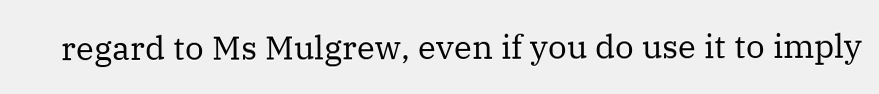regard to Ms Mulgrew, even if you do use it to imply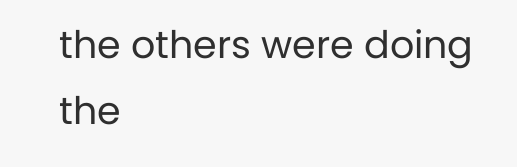the others were doing the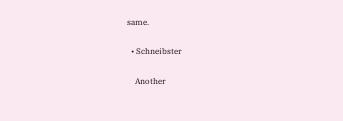same.

  • Schneibster

    Another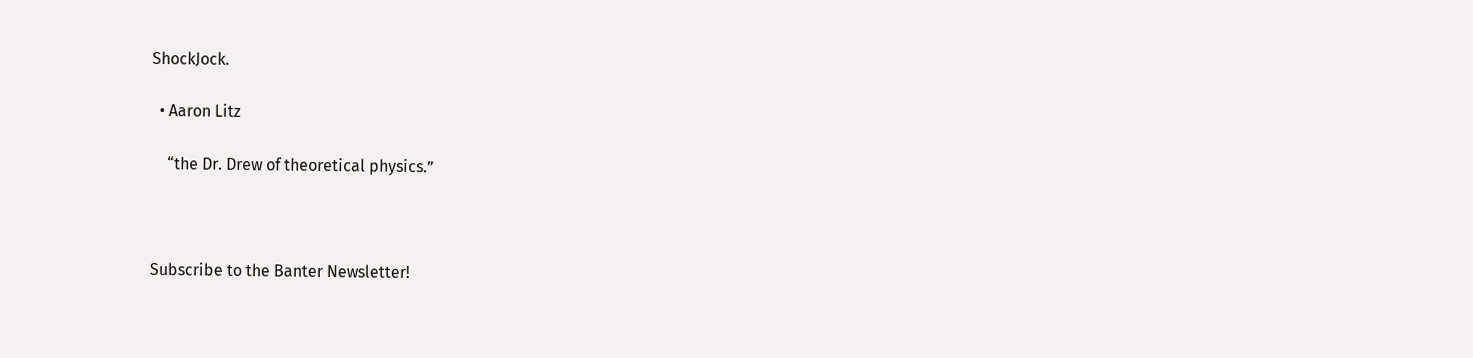ShockJock.

  • Aaron Litz

    “the Dr. Drew of theoretical physics.”



Subscribe to the Banter Newsletter!